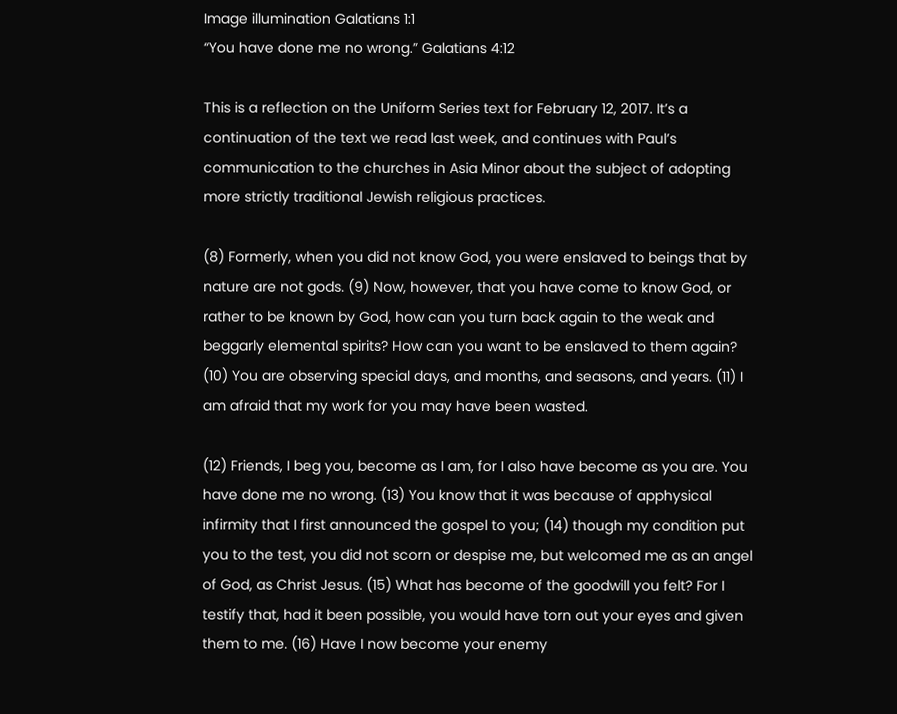Image illumination Galatians 1:1
“You have done me no wrong.” Galatians 4:12

This is a reflection on the Uniform Series text for February 12, 2017. It’s a continuation of the text we read last week, and continues with Paul’s communication to the churches in Asia Minor about the subject of adopting more strictly traditional Jewish religious practices.

(8) Formerly, when you did not know God, you were enslaved to beings that by nature are not gods. (9) Now, however, that you have come to know God, or rather to be known by God, how can you turn back again to the weak and beggarly elemental spirits? How can you want to be enslaved to them again? (10) You are observing special days, and months, and seasons, and years. (11) I am afraid that my work for you may have been wasted.

(12) Friends, I beg you, become as I am, for I also have become as you are. You have done me no wrong. (13) You know that it was because of apphysical infirmity that I first announced the gospel to you; (14) though my condition put you to the test, you did not scorn or despise me, but welcomed me as an angel of God, as Christ Jesus. (15) What has become of the goodwill you felt? For I testify that, had it been possible, you would have torn out your eyes and given them to me. (16) Have I now become your enemy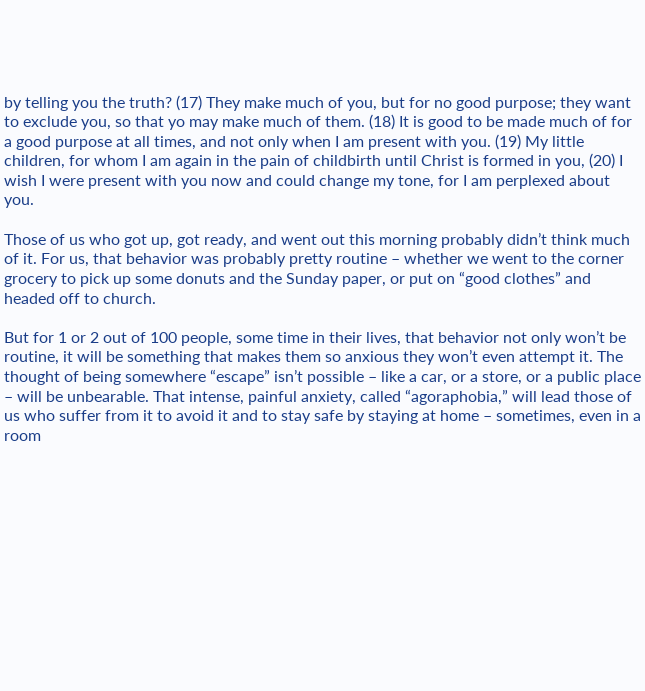by telling you the truth? (17) They make much of you, but for no good purpose; they want to exclude you, so that yo may make much of them. (18) It is good to be made much of for a good purpose at all times, and not only when I am present with you. (19) My little children, for whom I am again in the pain of childbirth until Christ is formed in you, (20) I wish I were present with you now and could change my tone, for I am perplexed about you.

Those of us who got up, got ready, and went out this morning probably didn’t think much of it. For us, that behavior was probably pretty routine – whether we went to the corner grocery to pick up some donuts and the Sunday paper, or put on “good clothes” and headed off to church.

But for 1 or 2 out of 100 people, some time in their lives, that behavior not only won’t be routine, it will be something that makes them so anxious they won’t even attempt it. The thought of being somewhere “escape” isn’t possible – like a car, or a store, or a public place – will be unbearable. That intense, painful anxiety, called “agoraphobia,” will lead those of us who suffer from it to avoid it and to stay safe by staying at home – sometimes, even in a room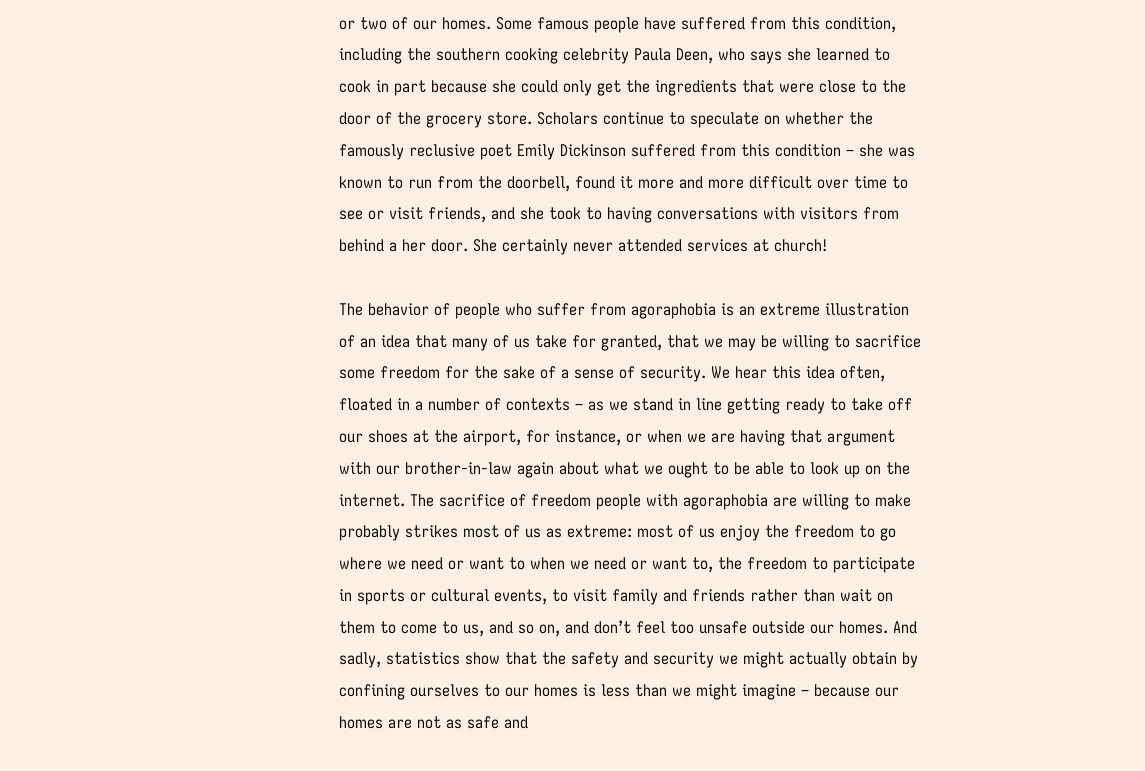or two of our homes. Some famous people have suffered from this condition, including the southern cooking celebrity Paula Deen, who says she learned to cook in part because she could only get the ingredients that were close to the door of the grocery store. Scholars continue to speculate on whether the famously reclusive poet Emily Dickinson suffered from this condition – she was known to run from the doorbell, found it more and more difficult over time to see or visit friends, and she took to having conversations with visitors from behind a her door. She certainly never attended services at church!

The behavior of people who suffer from agoraphobia is an extreme illustration of an idea that many of us take for granted, that we may be willing to sacrifice some freedom for the sake of a sense of security. We hear this idea often, floated in a number of contexts – as we stand in line getting ready to take off our shoes at the airport, for instance, or when we are having that argument with our brother-in-law again about what we ought to be able to look up on the internet. The sacrifice of freedom people with agoraphobia are willing to make probably strikes most of us as extreme: most of us enjoy the freedom to go where we need or want to when we need or want to, the freedom to participate in sports or cultural events, to visit family and friends rather than wait on them to come to us, and so on, and don’t feel too unsafe outside our homes. And sadly, statistics show that the safety and security we might actually obtain by confining ourselves to our homes is less than we might imagine – because our homes are not as safe and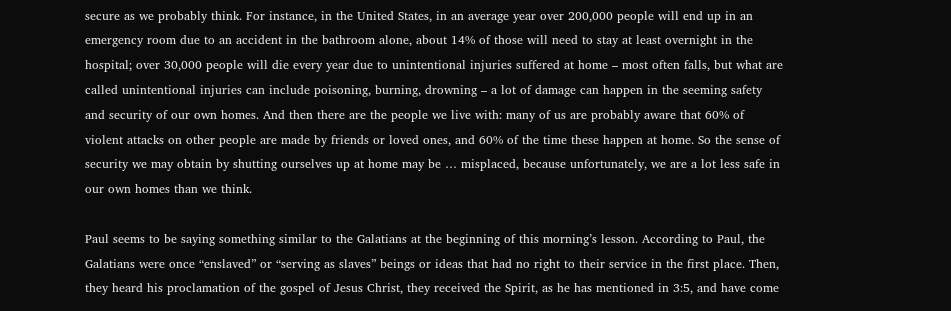secure as we probably think. For instance, in the United States, in an average year over 200,000 people will end up in an emergency room due to an accident in the bathroom alone, about 14% of those will need to stay at least overnight in the hospital; over 30,000 people will die every year due to unintentional injuries suffered at home – most often falls, but what are called unintentional injuries can include poisoning, burning, drowning – a lot of damage can happen in the seeming safety and security of our own homes. And then there are the people we live with: many of us are probably aware that 60% of violent attacks on other people are made by friends or loved ones, and 60% of the time these happen at home. So the sense of security we may obtain by shutting ourselves up at home may be … misplaced, because unfortunately, we are a lot less safe in our own homes than we think.

Paul seems to be saying something similar to the Galatians at the beginning of this morning’s lesson. According to Paul, the Galatians were once “enslaved” or “serving as slaves” beings or ideas that had no right to their service in the first place. Then, they heard his proclamation of the gospel of Jesus Christ, they received the Spirit, as he has mentioned in 3:5, and have come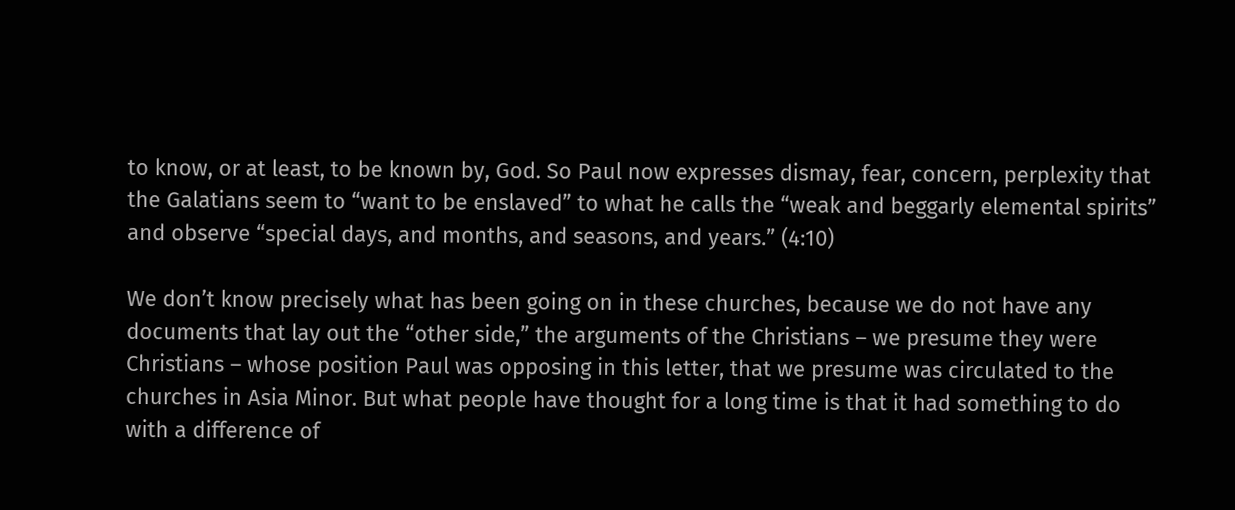to know, or at least, to be known by, God. So Paul now expresses dismay, fear, concern, perplexity that the Galatians seem to “want to be enslaved” to what he calls the “weak and beggarly elemental spirits” and observe “special days, and months, and seasons, and years.” (4:10)

We don’t know precisely what has been going on in these churches, because we do not have any documents that lay out the “other side,” the arguments of the Christians – we presume they were Christians – whose position Paul was opposing in this letter, that we presume was circulated to the churches in Asia Minor. But what people have thought for a long time is that it had something to do with a difference of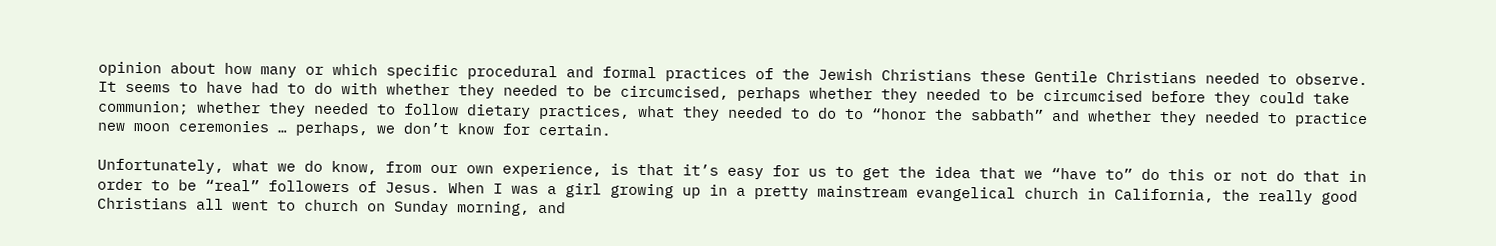opinion about how many or which specific procedural and formal practices of the Jewish Christians these Gentile Christians needed to observe. It seems to have had to do with whether they needed to be circumcised, perhaps whether they needed to be circumcised before they could take communion; whether they needed to follow dietary practices, what they needed to do to “honor the sabbath” and whether they needed to practice new moon ceremonies … perhaps, we don’t know for certain.

Unfortunately, what we do know, from our own experience, is that it’s easy for us to get the idea that we “have to” do this or not do that in order to be “real” followers of Jesus. When I was a girl growing up in a pretty mainstream evangelical church in California, the really good Christians all went to church on Sunday morning, and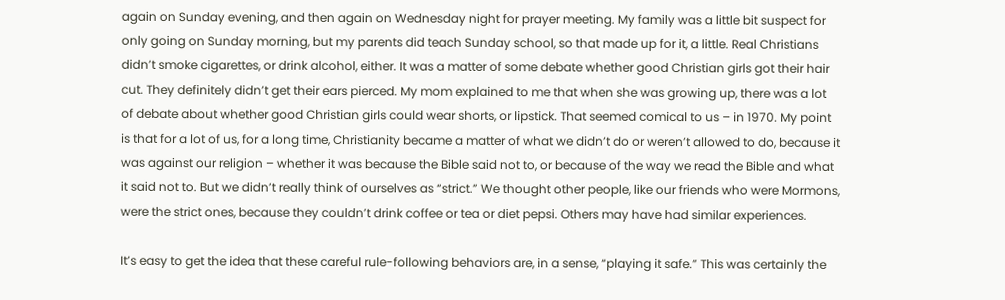again on Sunday evening, and then again on Wednesday night for prayer meeting. My family was a little bit suspect for only going on Sunday morning, but my parents did teach Sunday school, so that made up for it, a little. Real Christians didn’t smoke cigarettes, or drink alcohol, either. It was a matter of some debate whether good Christian girls got their hair cut. They definitely didn’t get their ears pierced. My mom explained to me that when she was growing up, there was a lot of debate about whether good Christian girls could wear shorts, or lipstick. That seemed comical to us – in 1970. My point is that for a lot of us, for a long time, Christianity became a matter of what we didn’t do or weren’t allowed to do, because it was against our religion – whether it was because the Bible said not to, or because of the way we read the Bible and what it said not to. But we didn’t really think of ourselves as “strict.” We thought other people, like our friends who were Mormons, were the strict ones, because they couldn’t drink coffee or tea or diet pepsi. Others may have had similar experiences.

It’s easy to get the idea that these careful rule-following behaviors are, in a sense, “playing it safe.” This was certainly the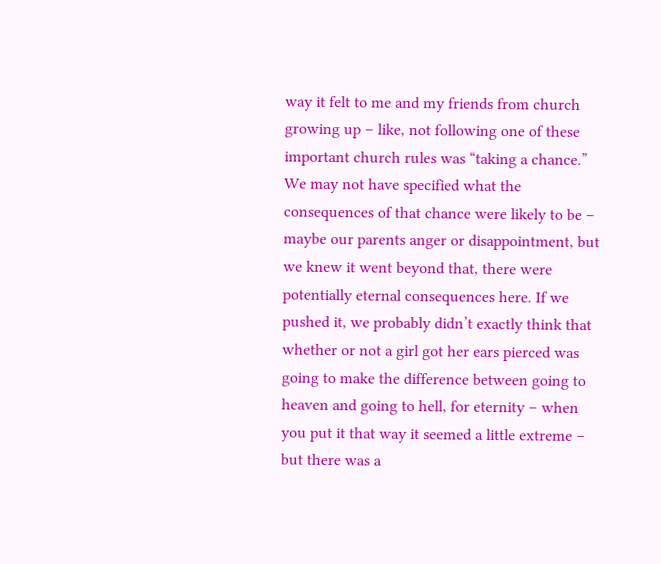way it felt to me and my friends from church growing up – like, not following one of these important church rules was “taking a chance.” We may not have specified what the consequences of that chance were likely to be – maybe our parents anger or disappointment, but we knew it went beyond that, there were potentially eternal consequences here. If we pushed it, we probably didn’t exactly think that whether or not a girl got her ears pierced was going to make the difference between going to heaven and going to hell, for eternity – when you put it that way it seemed a little extreme – but there was a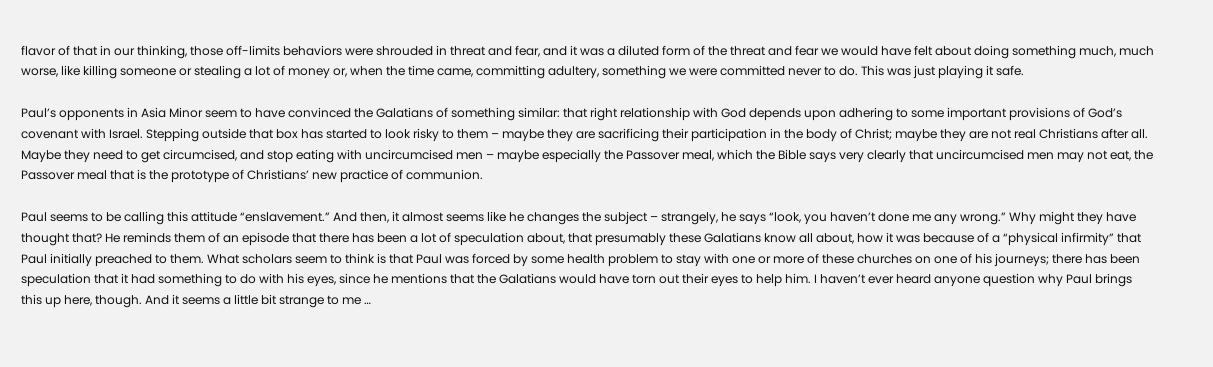flavor of that in our thinking, those off-limits behaviors were shrouded in threat and fear, and it was a diluted form of the threat and fear we would have felt about doing something much, much worse, like killing someone or stealing a lot of money or, when the time came, committing adultery, something we were committed never to do. This was just playing it safe.

Paul’s opponents in Asia Minor seem to have convinced the Galatians of something similar: that right relationship with God depends upon adhering to some important provisions of God’s covenant with Israel. Stepping outside that box has started to look risky to them – maybe they are sacrificing their participation in the body of Christ; maybe they are not real Christians after all. Maybe they need to get circumcised, and stop eating with uncircumcised men – maybe especially the Passover meal, which the Bible says very clearly that uncircumcised men may not eat, the Passover meal that is the prototype of Christians’ new practice of communion.

Paul seems to be calling this attitude “enslavement.” And then, it almost seems like he changes the subject – strangely, he says “look, you haven’t done me any wrong.” Why might they have thought that? He reminds them of an episode that there has been a lot of speculation about, that presumably these Galatians know all about, how it was because of a “physical infirmity” that Paul initially preached to them. What scholars seem to think is that Paul was forced by some health problem to stay with one or more of these churches on one of his journeys; there has been speculation that it had something to do with his eyes, since he mentions that the Galatians would have torn out their eyes to help him. I haven’t ever heard anyone question why Paul brings this up here, though. And it seems a little bit strange to me …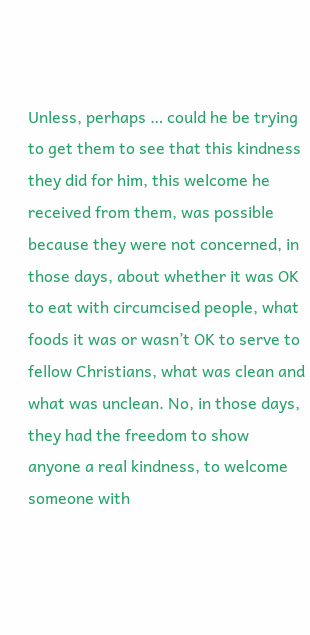Unless, perhaps … could he be trying to get them to see that this kindness they did for him, this welcome he received from them, was possible because they were not concerned, in those days, about whether it was OK to eat with circumcised people, what foods it was or wasn’t OK to serve to fellow Christians, what was clean and what was unclean. No, in those days, they had the freedom to show anyone a real kindness, to welcome someone with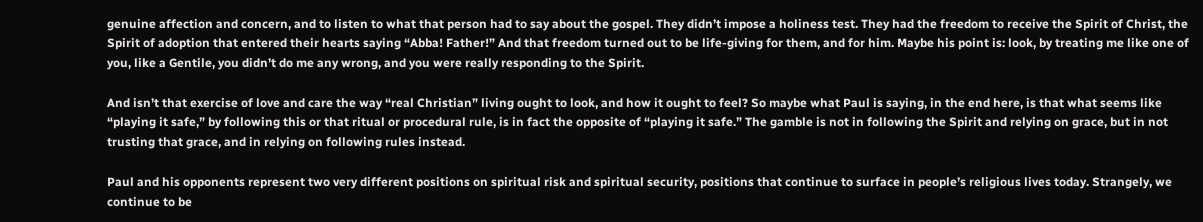genuine affection and concern, and to listen to what that person had to say about the gospel. They didn’t impose a holiness test. They had the freedom to receive the Spirit of Christ, the Spirit of adoption that entered their hearts saying “Abba! Father!” And that freedom turned out to be life-giving for them, and for him. Maybe his point is: look, by treating me like one of you, like a Gentile, you didn’t do me any wrong, and you were really responding to the Spirit.

And isn’t that exercise of love and care the way “real Christian” living ought to look, and how it ought to feel? So maybe what Paul is saying, in the end here, is that what seems like “playing it safe,” by following this or that ritual or procedural rule, is in fact the opposite of “playing it safe.” The gamble is not in following the Spirit and relying on grace, but in not trusting that grace, and in relying on following rules instead.

Paul and his opponents represent two very different positions on spiritual risk and spiritual security, positions that continue to surface in people’s religious lives today. Strangely, we continue to be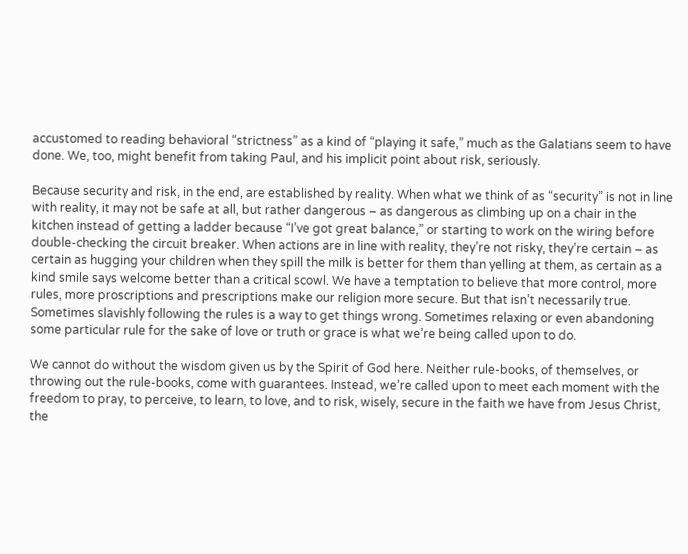accustomed to reading behavioral “strictness” as a kind of “playing it safe,” much as the Galatians seem to have done. We, too, might benefit from taking Paul, and his implicit point about risk, seriously.

Because security and risk, in the end, are established by reality. When what we think of as “security” is not in line with reality, it may not be safe at all, but rather dangerous – as dangerous as climbing up on a chair in the kitchen instead of getting a ladder because “I’ve got great balance,” or starting to work on the wiring before double-checking the circuit breaker. When actions are in line with reality, they’re not risky, they’re certain – as certain as hugging your children when they spill the milk is better for them than yelling at them, as certain as a kind smile says welcome better than a critical scowl. We have a temptation to believe that more control, more rules, more proscriptions and prescriptions make our religion more secure. But that isn’t necessarily true. Sometimes slavishly following the rules is a way to get things wrong. Sometimes relaxing or even abandoning some particular rule for the sake of love or truth or grace is what we’re being called upon to do.

We cannot do without the wisdom given us by the Spirit of God here. Neither rule-books, of themselves, or throwing out the rule-books, come with guarantees. Instead, we’re called upon to meet each moment with the freedom to pray, to perceive, to learn, to love, and to risk, wisely, secure in the faith we have from Jesus Christ, the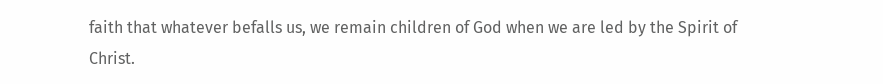faith that whatever befalls us, we remain children of God when we are led by the Spirit of Christ.